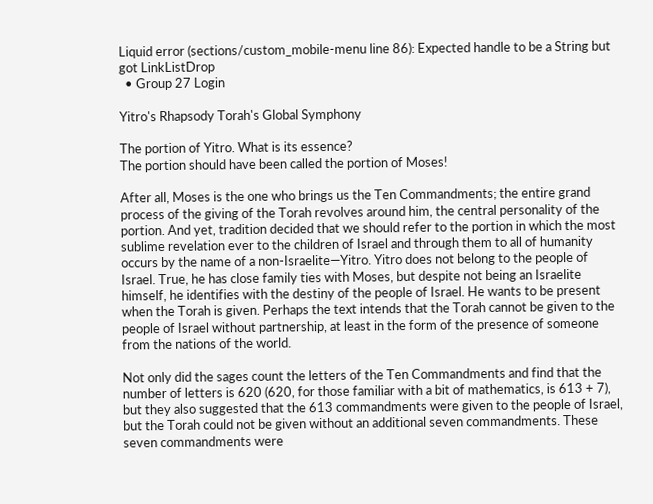Liquid error (sections/custom_mobile-menu line 86): Expected handle to be a String but got LinkListDrop
  • Group 27 Login

Yitro's Rhapsody Torah's Global Symphony

The portion of Yitro. What is its essence?
The portion should have been called the portion of Moses!

After all, Moses is the one who brings us the Ten Commandments; the entire grand process of the giving of the Torah revolves around him, the central personality of the portion. And yet, tradition decided that we should refer to the portion in which the most sublime revelation ever to the children of Israel and through them to all of humanity occurs by the name of a non-Israelite—Yitro. Yitro does not belong to the people of Israel. True, he has close family ties with Moses, but despite not being an Israelite himself, he identifies with the destiny of the people of Israel. He wants to be present when the Torah is given. Perhaps the text intends that the Torah cannot be given to the people of Israel without partnership, at least in the form of the presence of someone from the nations of the world.

Not only did the sages count the letters of the Ten Commandments and find that the number of letters is 620 (620, for those familiar with a bit of mathematics, is 613 + 7), but they also suggested that the 613 commandments were given to the people of Israel, but the Torah could not be given without an additional seven commandments. These seven commandments were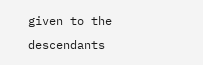given to the descendants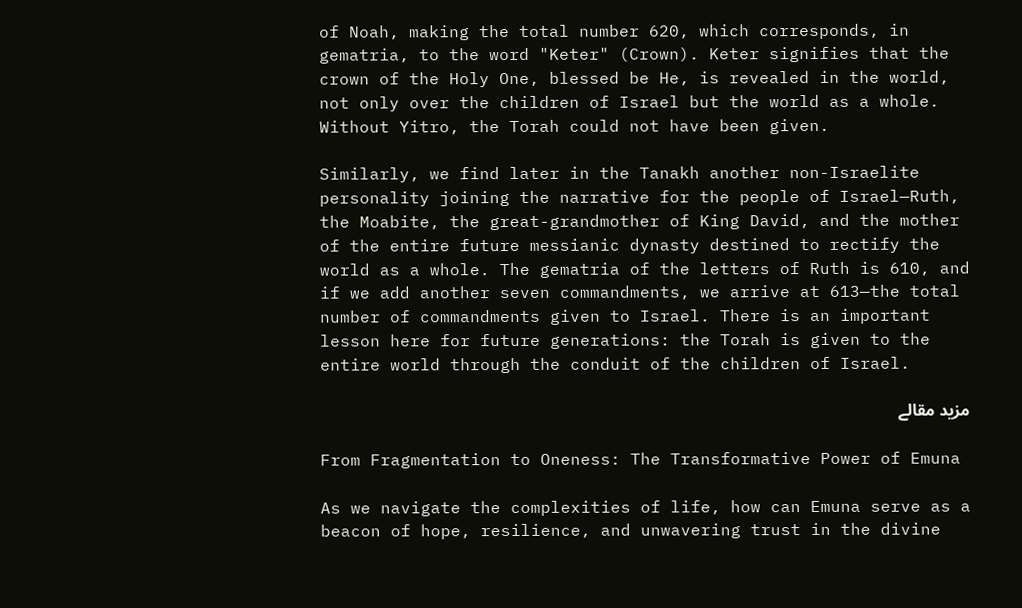of Noah, making the total number 620, which corresponds, in gematria, to the word "Keter" (Crown). Keter signifies that the crown of the Holy One, blessed be He, is revealed in the world, not only over the children of Israel but the world as a whole. Without Yitro, the Torah could not have been given.

Similarly, we find later in the Tanakh another non-Israelite personality joining the narrative for the people of Israel—Ruth, the Moabite, the great-grandmother of King David, and the mother of the entire future messianic dynasty destined to rectify the world as a whole. The gematria of the letters of Ruth is 610, and if we add another seven commandments, we arrive at 613—the total number of commandments given to Israel. There is an important lesson here for future generations: the Torah is given to the entire world through the conduit of the children of Israel.

مزید مقالے

From Fragmentation to Oneness: The Transformative Power of Emuna

As we navigate the complexities of life, how can Emuna serve as a beacon of hope, resilience, and unwavering trust in the divine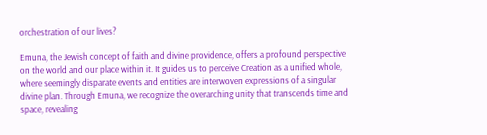orchestration of our lives?

Emuna, the Jewish concept of faith and divine providence, offers a profound perspective on the world and our place within it. It guides us to perceive Creation as a unified whole, where seemingly disparate events and entities are interwoven expressions of a singular divine plan. Through Emuna, we recognize the overarching unity that transcends time and space, revealing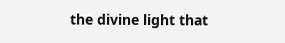the divine light that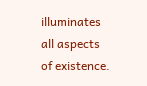illuminates all aspects of existence.